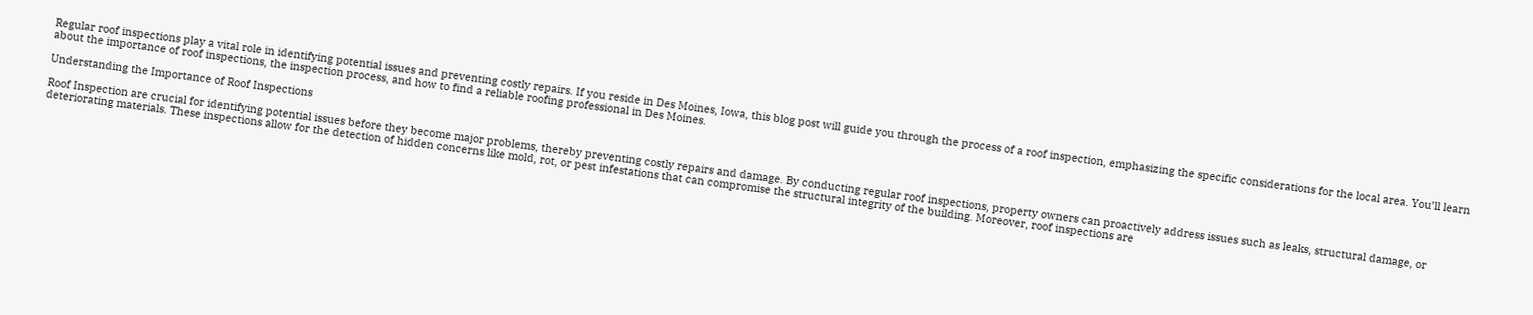Regular roof inspections play a vital role in identifying potential issues and preventing costly repairs. If you reside in Des Moines, Iowa, this blog post will guide you through the process of a roof inspection, emphasizing the specific considerations for the local area. You’ll learn about the importance of roof inspections, the inspection process, and how to find a reliable roofing professional in Des Moines.

Understanding the Importance of Roof Inspections

Roof Inspection are crucial for identifying potential issues before they become major problems, thereby preventing costly repairs and damage. By conducting regular roof inspections, property owners can proactively address issues such as leaks, structural damage, or deteriorating materials. These inspections allow for the detection of hidden concerns like mold, rot, or pest infestations that can compromise the structural integrity of the building. Moreover, roof inspections are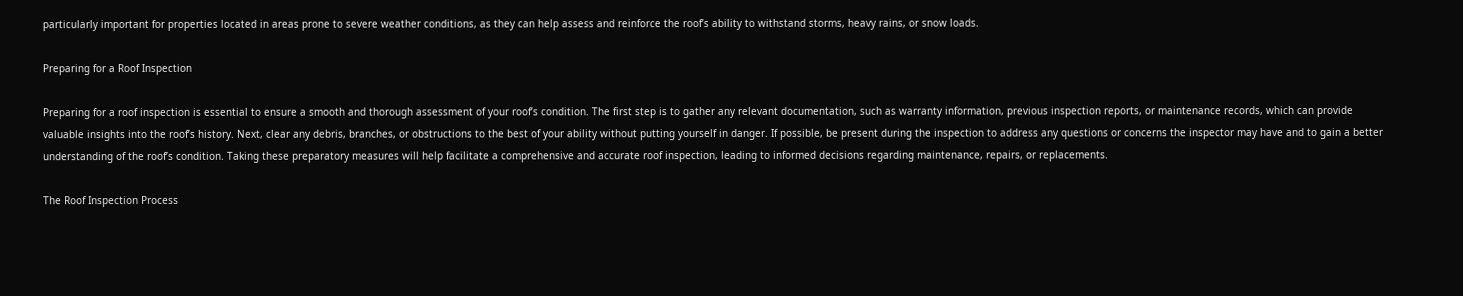particularly important for properties located in areas prone to severe weather conditions, as they can help assess and reinforce the roof’s ability to withstand storms, heavy rains, or snow loads.

Preparing for a Roof Inspection

Preparing for a roof inspection is essential to ensure a smooth and thorough assessment of your roof’s condition. The first step is to gather any relevant documentation, such as warranty information, previous inspection reports, or maintenance records, which can provide valuable insights into the roof’s history. Next, clear any debris, branches, or obstructions to the best of your ability without putting yourself in danger. If possible, be present during the inspection to address any questions or concerns the inspector may have and to gain a better understanding of the roof’s condition. Taking these preparatory measures will help facilitate a comprehensive and accurate roof inspection, leading to informed decisions regarding maintenance, repairs, or replacements.

The Roof Inspection Process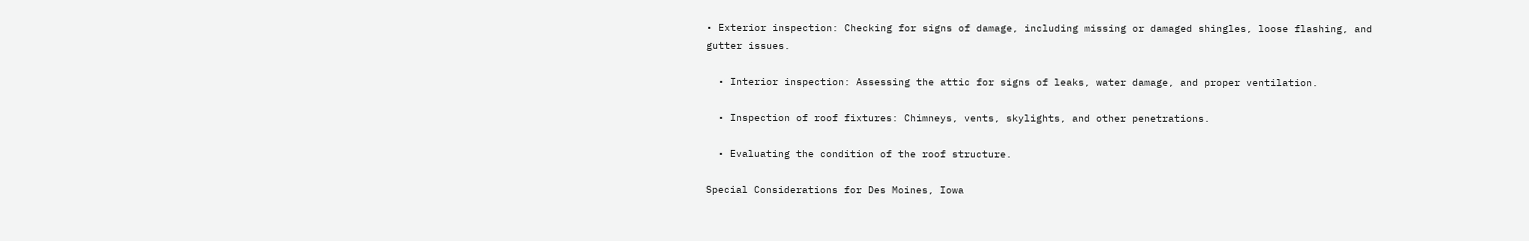• Exterior inspection: Checking for signs of damage, including missing or damaged shingles, loose flashing, and gutter issues.

  • Interior inspection: Assessing the attic for signs of leaks, water damage, and proper ventilation.

  • Inspection of roof fixtures: Chimneys, vents, skylights, and other penetrations.

  • Evaluating the condition of the roof structure.

Special Considerations for Des Moines, Iowa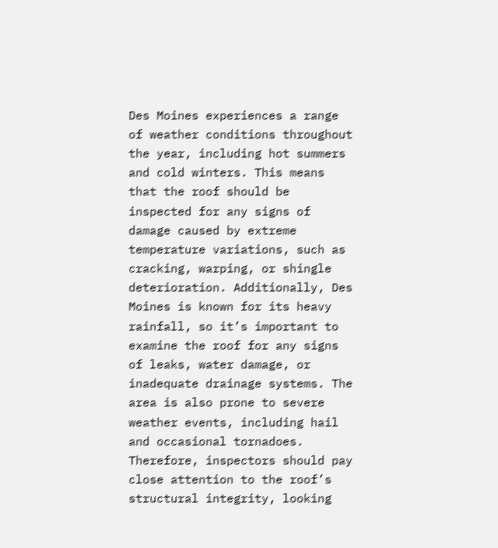Des Moines experiences a range of weather conditions throughout the year, including hot summers and cold winters. This means that the roof should be inspected for any signs of damage caused by extreme temperature variations, such as cracking, warping, or shingle deterioration. Additionally, Des Moines is known for its heavy rainfall, so it’s important to examine the roof for any signs of leaks, water damage, or inadequate drainage systems. The area is also prone to severe weather events, including hail and occasional tornadoes. Therefore, inspectors should pay close attention to the roof’s structural integrity, looking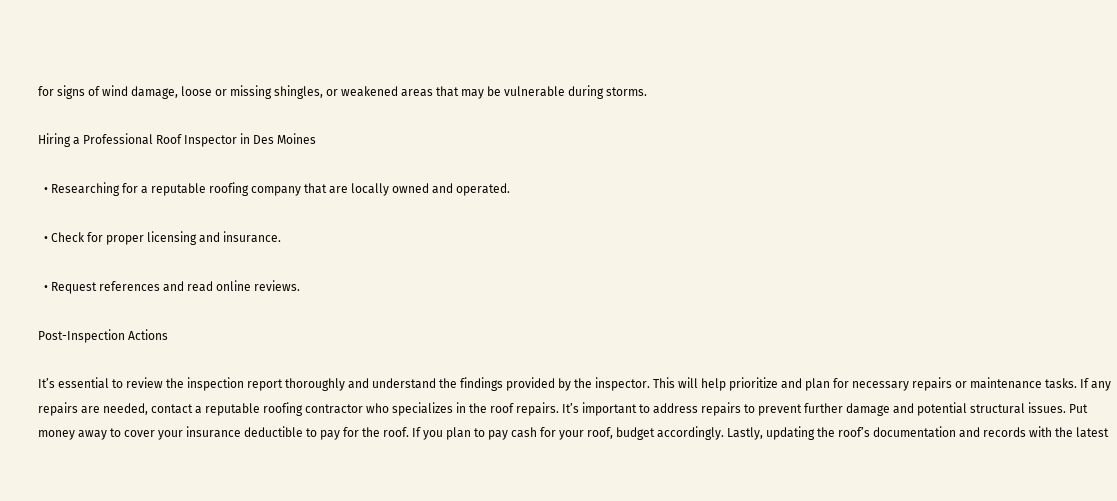for signs of wind damage, loose or missing shingles, or weakened areas that may be vulnerable during storms.

Hiring a Professional Roof Inspector in Des Moines

  • Researching for a reputable roofing company that are locally owned and operated.

  • Check for proper licensing and insurance.

  • Request references and read online reviews.

Post-Inspection Actions

It’s essential to review the inspection report thoroughly and understand the findings provided by the inspector. This will help prioritize and plan for necessary repairs or maintenance tasks. If any repairs are needed, contact a reputable roofing contractor who specializes in the roof repairs. It’s important to address repairs to prevent further damage and potential structural issues. Put money away to cover your insurance deductible to pay for the roof. If you plan to pay cash for your roof, budget accordingly. Lastly, updating the roof’s documentation and records with the latest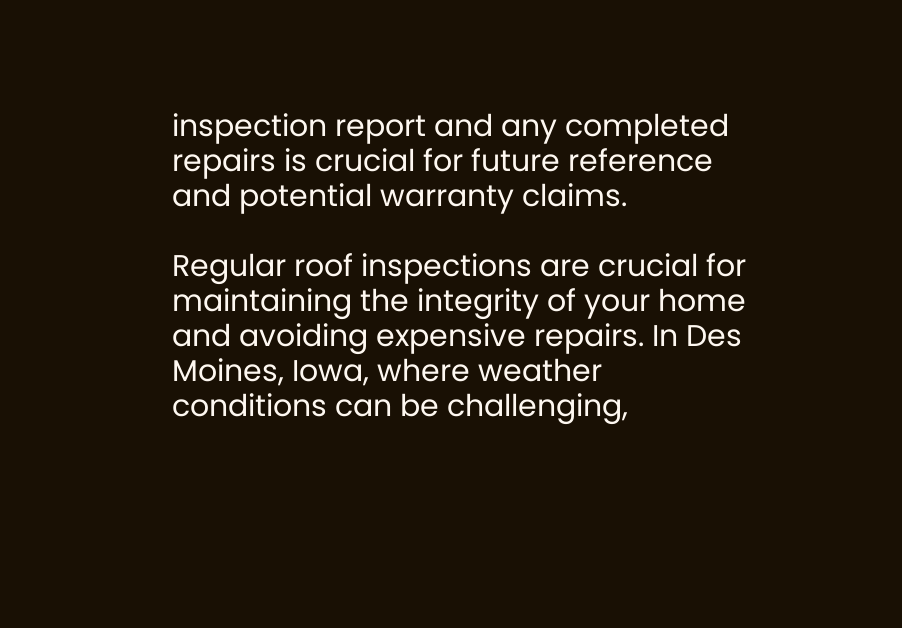inspection report and any completed repairs is crucial for future reference and potential warranty claims.

Regular roof inspections are crucial for maintaining the integrity of your home and avoiding expensive repairs. In Des Moines, Iowa, where weather conditions can be challenging,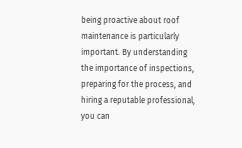being proactive about roof maintenance is particularly important. By understanding the importance of inspections, preparing for the process, and hiring a reputable professional, you can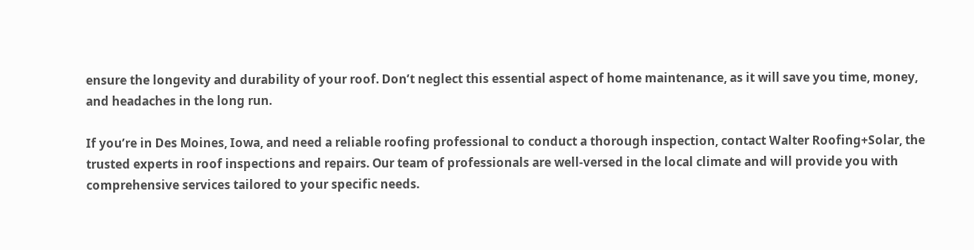ensure the longevity and durability of your roof. Don’t neglect this essential aspect of home maintenance, as it will save you time, money, and headaches in the long run.

If you’re in Des Moines, Iowa, and need a reliable roofing professional to conduct a thorough inspection, contact Walter Roofing+Solar, the trusted experts in roof inspections and repairs. Our team of professionals are well-versed in the local climate and will provide you with comprehensive services tailored to your specific needs.